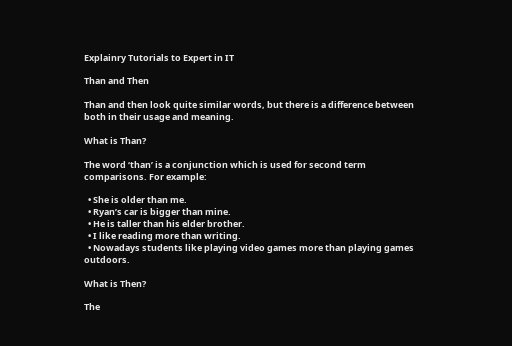Explainry Tutorials to Expert in IT

Than and Then

Than and then look quite similar words, but there is a difference between both in their usage and meaning.

What is Than?

The word ‘than’ is a conjunction which is used for second term comparisons. For example:

  • She is older than me.
  • Ryan’s car is bigger than mine.
  • He is taller than his elder brother.
  • I like reading more than writing.
  • Nowadays students like playing video games more than playing games outdoors.

What is Then?

The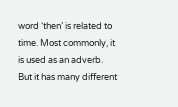word ‘then’ is related to time. Most commonly, it is used as an adverb. But it has many different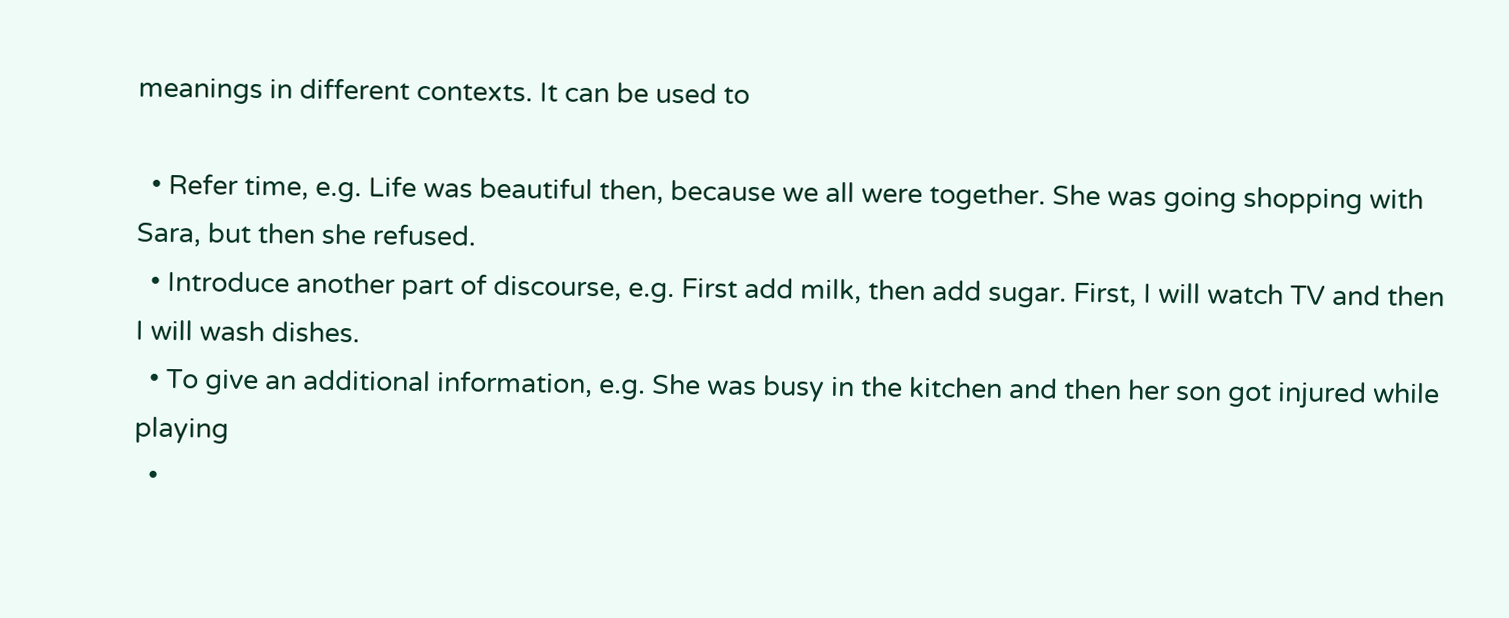meanings in different contexts. It can be used to

  • Refer time, e.g. Life was beautiful then, because we all were together. She was going shopping with Sara, but then she refused.
  • Introduce another part of discourse, e.g. First add milk, then add sugar. First, I will watch TV and then I will wash dishes.
  • To give an additional information, e.g. She was busy in the kitchen and then her son got injured while playing
  •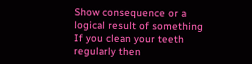Show consequence or a logical result of something If you clean your teeth regularly then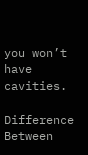you won’t have cavities.

Difference Between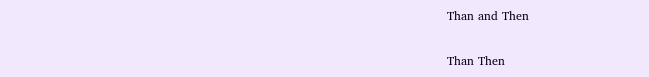Than and Then

Than Then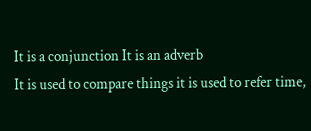It is a conjunction It is an adverb
It is used to compare things it is used to refer time,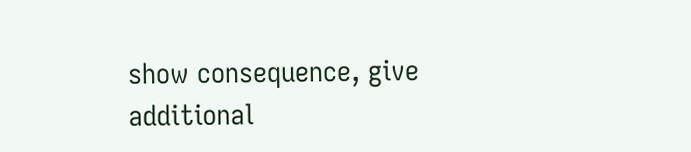show consequence, give additional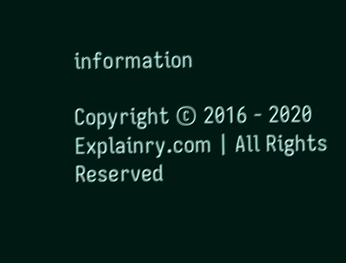information

Copyright © 2016 - 2020 Explainry.com | All Rights Reserved